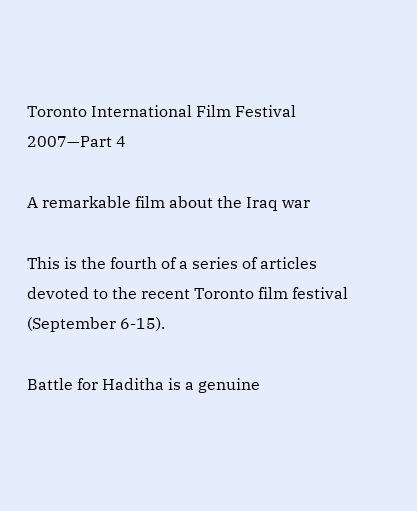Toronto International Film Festival 2007—Part 4

A remarkable film about the Iraq war

This is the fourth of a series of articles devoted to the recent Toronto film festival (September 6-15).

Battle for Haditha is a genuine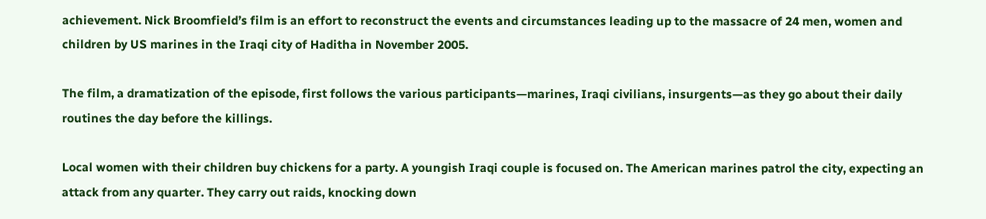achievement. Nick Broomfield’s film is an effort to reconstruct the events and circumstances leading up to the massacre of 24 men, women and children by US marines in the Iraqi city of Haditha in November 2005.

The film, a dramatization of the episode, first follows the various participants—marines, Iraqi civilians, insurgents—as they go about their daily routines the day before the killings.

Local women with their children buy chickens for a party. A youngish Iraqi couple is focused on. The American marines patrol the city, expecting an attack from any quarter. They carry out raids, knocking down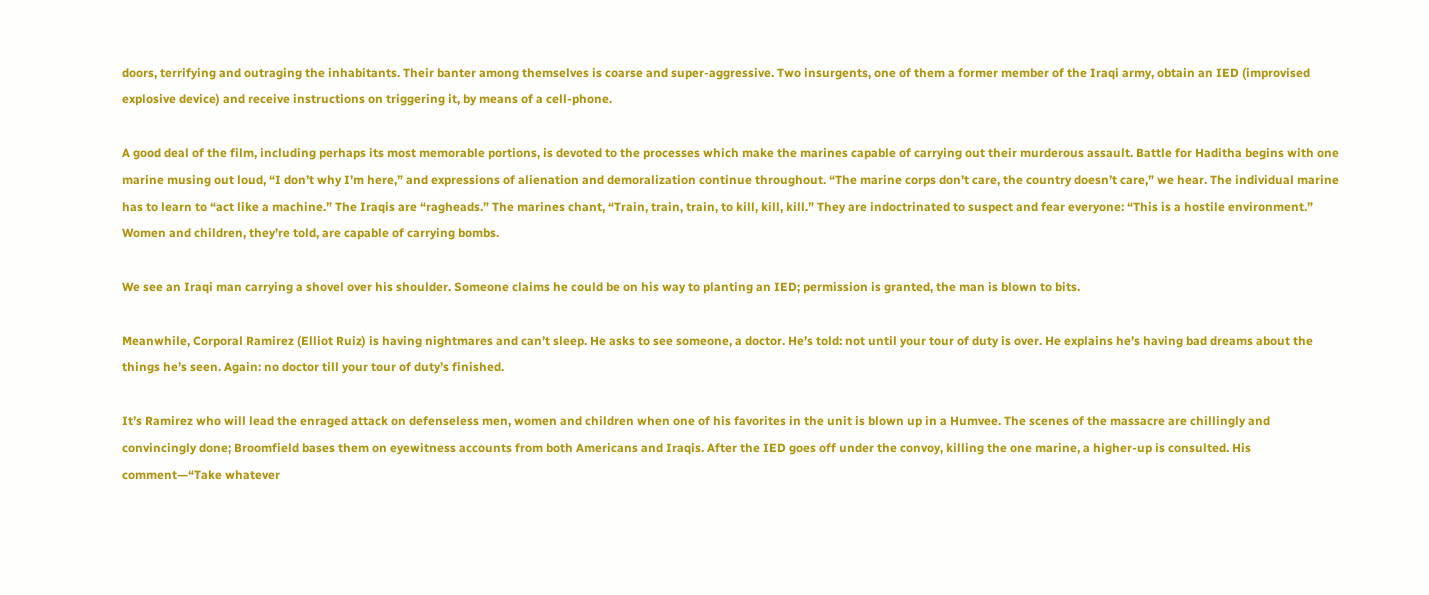doors, terrifying and outraging the inhabitants. Their banter among themselves is coarse and super-aggressive. Two insurgents, one of them a former member of the Iraqi army, obtain an IED (improvised explosive device) and receive instructions on triggering it, by means of a cell-phone.

A good deal of the film, including perhaps its most memorable portions, is devoted to the processes which make the marines capable of carrying out their murderous assault. Battle for Haditha begins with one marine musing out loud, “I don’t why I’m here,” and expressions of alienation and demoralization continue throughout. “The marine corps don’t care, the country doesn’t care,” we hear. The individual marine has to learn to “act like a machine.” The Iraqis are “ragheads.” The marines chant, “Train, train, train, to kill, kill, kill.” They are indoctrinated to suspect and fear everyone: “This is a hostile environment.” Women and children, they’re told, are capable of carrying bombs.

We see an Iraqi man carrying a shovel over his shoulder. Someone claims he could be on his way to planting an IED; permission is granted, the man is blown to bits.

Meanwhile, Corporal Ramirez (Elliot Ruiz) is having nightmares and can’t sleep. He asks to see someone, a doctor. He’s told: not until your tour of duty is over. He explains he’s having bad dreams about the things he’s seen. Again: no doctor till your tour of duty’s finished.

It’s Ramirez who will lead the enraged attack on defenseless men, women and children when one of his favorites in the unit is blown up in a Humvee. The scenes of the massacre are chillingly and convincingly done; Broomfield bases them on eyewitness accounts from both Americans and Iraqis. After the IED goes off under the convoy, killing the one marine, a higher-up is consulted. His comment—“Take whatever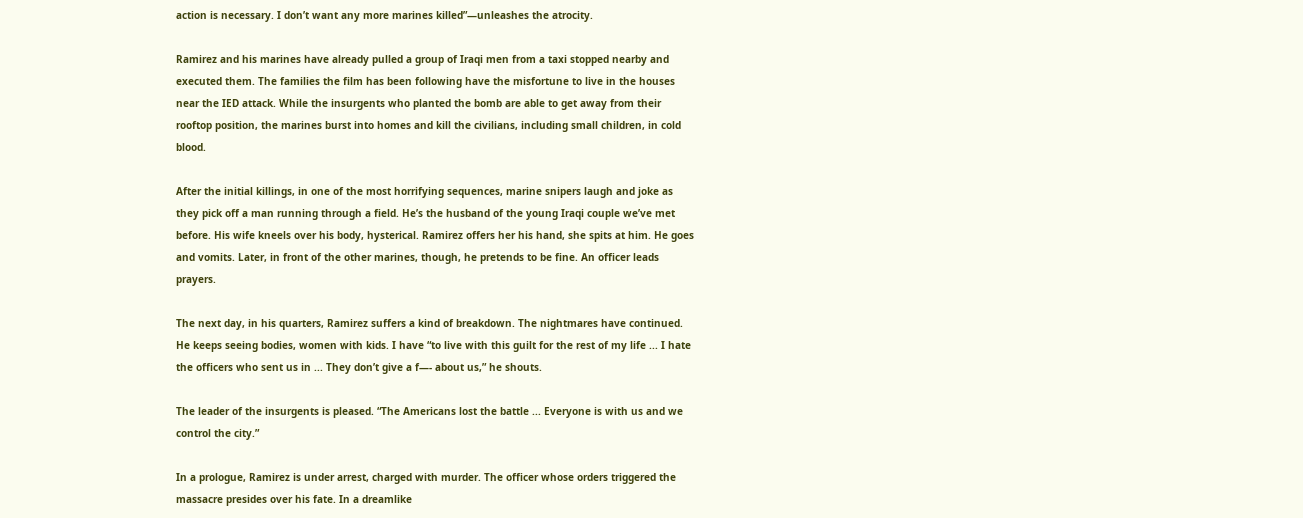action is necessary. I don’t want any more marines killed”—unleashes the atrocity.

Ramirez and his marines have already pulled a group of Iraqi men from a taxi stopped nearby and executed them. The families the film has been following have the misfortune to live in the houses near the IED attack. While the insurgents who planted the bomb are able to get away from their rooftop position, the marines burst into homes and kill the civilians, including small children, in cold blood.

After the initial killings, in one of the most horrifying sequences, marine snipers laugh and joke as they pick off a man running through a field. He’s the husband of the young Iraqi couple we’ve met before. His wife kneels over his body, hysterical. Ramirez offers her his hand, she spits at him. He goes and vomits. Later, in front of the other marines, though, he pretends to be fine. An officer leads prayers.

The next day, in his quarters, Ramirez suffers a kind of breakdown. The nightmares have continued. He keeps seeing bodies, women with kids. I have “to live with this guilt for the rest of my life ... I hate the officers who sent us in ... They don’t give a f—- about us,” he shouts.

The leader of the insurgents is pleased. “The Americans lost the battle ... Everyone is with us and we control the city.”

In a prologue, Ramirez is under arrest, charged with murder. The officer whose orders triggered the massacre presides over his fate. In a dreamlike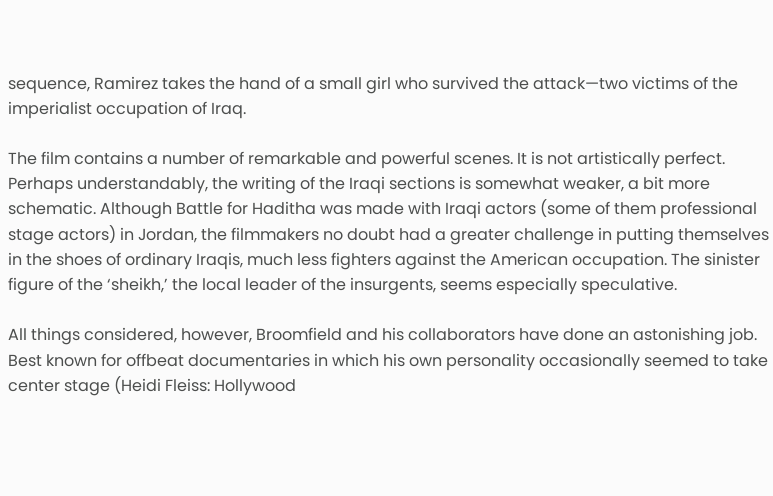sequence, Ramirez takes the hand of a small girl who survived the attack—two victims of the imperialist occupation of Iraq.

The film contains a number of remarkable and powerful scenes. It is not artistically perfect. Perhaps understandably, the writing of the Iraqi sections is somewhat weaker, a bit more schematic. Although Battle for Haditha was made with Iraqi actors (some of them professional stage actors) in Jordan, the filmmakers no doubt had a greater challenge in putting themselves in the shoes of ordinary Iraqis, much less fighters against the American occupation. The sinister figure of the ‘sheikh,’ the local leader of the insurgents, seems especially speculative.

All things considered, however, Broomfield and his collaborators have done an astonishing job. Best known for offbeat documentaries in which his own personality occasionally seemed to take center stage (Heidi Fleiss: Hollywood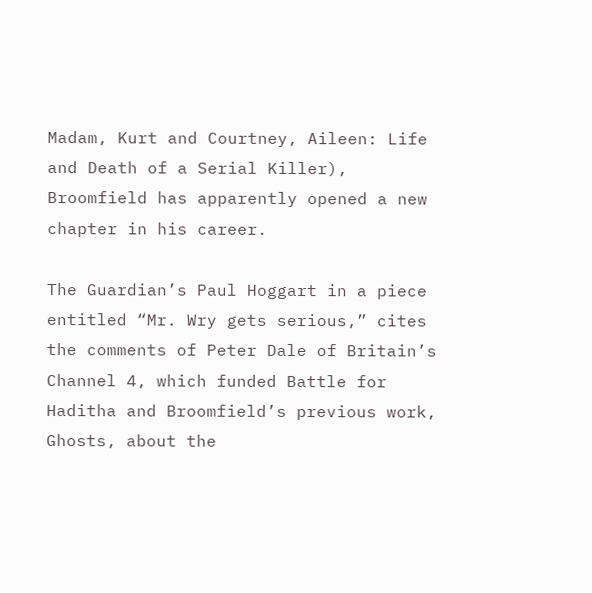Madam, Kurt and Courtney, Aileen: Life and Death of a Serial Killer), Broomfield has apparently opened a new chapter in his career.

The Guardian’s Paul Hoggart in a piece entitled “Mr. Wry gets serious,” cites the comments of Peter Dale of Britain’s Channel 4, which funded Battle for Haditha and Broomfield’s previous work, Ghosts, about the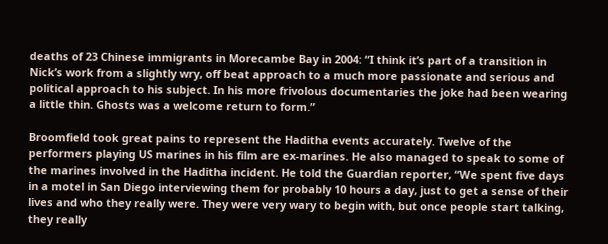deaths of 23 Chinese immigrants in Morecambe Bay in 2004: “I think it’s part of a transition in Nick’s work from a slightly wry, off beat approach to a much more passionate and serious and political approach to his subject. In his more frivolous documentaries the joke had been wearing a little thin. Ghosts was a welcome return to form.”

Broomfield took great pains to represent the Haditha events accurately. Twelve of the performers playing US marines in his film are ex-marines. He also managed to speak to some of the marines involved in the Haditha incident. He told the Guardian reporter, “We spent five days in a motel in San Diego interviewing them for probably 10 hours a day, just to get a sense of their lives and who they really were. They were very wary to begin with, but once people start talking, they really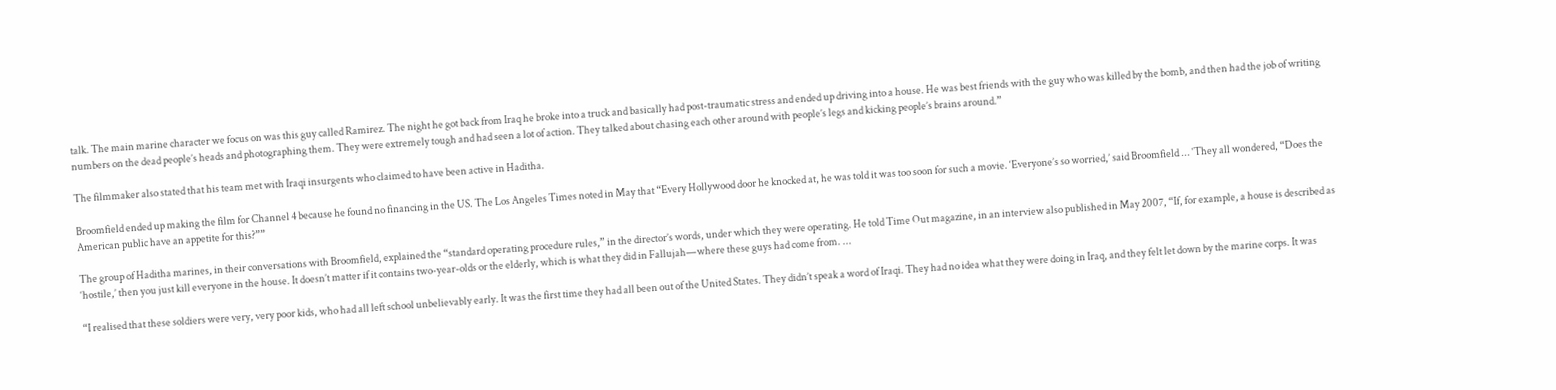talk. The main marine character we focus on was this guy called Ramirez. The night he got back from Iraq he broke into a truck and basically had post-traumatic stress and ended up driving into a house. He was best friends with the guy who was killed by the bomb, and then had the job of writing numbers on the dead people’s heads and photographing them. They were extremely tough and had seen a lot of action. They talked about chasing each other around with people’s legs and kicking people’s brains around.”

The filmmaker also stated that his team met with Iraqi insurgents who claimed to have been active in Haditha.

Broomfield ended up making the film for Channel 4 because he found no financing in the US. The Los Angeles Times noted in May that “Every Hollywood door he knocked at, he was told it was too soon for such a movie. ‘Everyone’s so worried,’ said Broomfield ... ‘They all wondered, “Does the American public have an appetite for this?””

The group of Haditha marines, in their conversations with Broomfield, explained the “standard operating procedure rules,” in the director’s words, under which they were operating. He told Time Out magazine, in an interview also published in May 2007, “If, for example, a house is described as ‘hostile,’ then you just kill everyone in the house. It doesn’t matter if it contains two-year-olds or the elderly, which is what they did in Fallujah—where these guys had come from. ...

“I realised that these soldiers were very, very poor kids, who had all left school unbelievably early. It was the first time they had all been out of the United States. They didn’t speak a word of Iraqi. They had no idea what they were doing in Iraq, and they felt let down by the marine corps. It was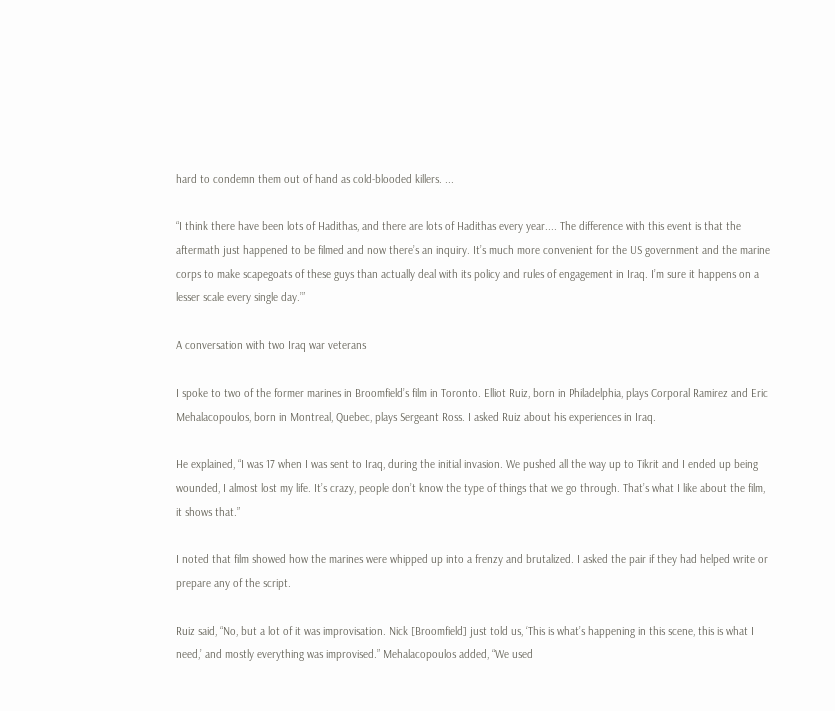hard to condemn them out of hand as cold-blooded killers. ...

“I think there have been lots of Hadithas, and there are lots of Hadithas every year.... The difference with this event is that the aftermath just happened to be filmed and now there’s an inquiry. It’s much more convenient for the US government and the marine corps to make scapegoats of these guys than actually deal with its policy and rules of engagement in Iraq. I’m sure it happens on a lesser scale every single day.’”

A conversation with two Iraq war veterans

I spoke to two of the former marines in Broomfield’s film in Toronto. Elliot Ruiz, born in Philadelphia, plays Corporal Ramirez and Eric Mehalacopoulos, born in Montreal, Quebec, plays Sergeant Ross. I asked Ruiz about his experiences in Iraq.

He explained, “I was 17 when I was sent to Iraq, during the initial invasion. We pushed all the way up to Tikrit and I ended up being wounded, I almost lost my life. It’s crazy, people don’t know the type of things that we go through. That’s what I like about the film, it shows that.”

I noted that film showed how the marines were whipped up into a frenzy and brutalized. I asked the pair if they had helped write or prepare any of the script.

Ruiz said, “No, but a lot of it was improvisation. Nick [Broomfield] just told us, ‘This is what’s happening in this scene, this is what I need,’ and mostly everything was improvised.” Mehalacopoulos added, “We used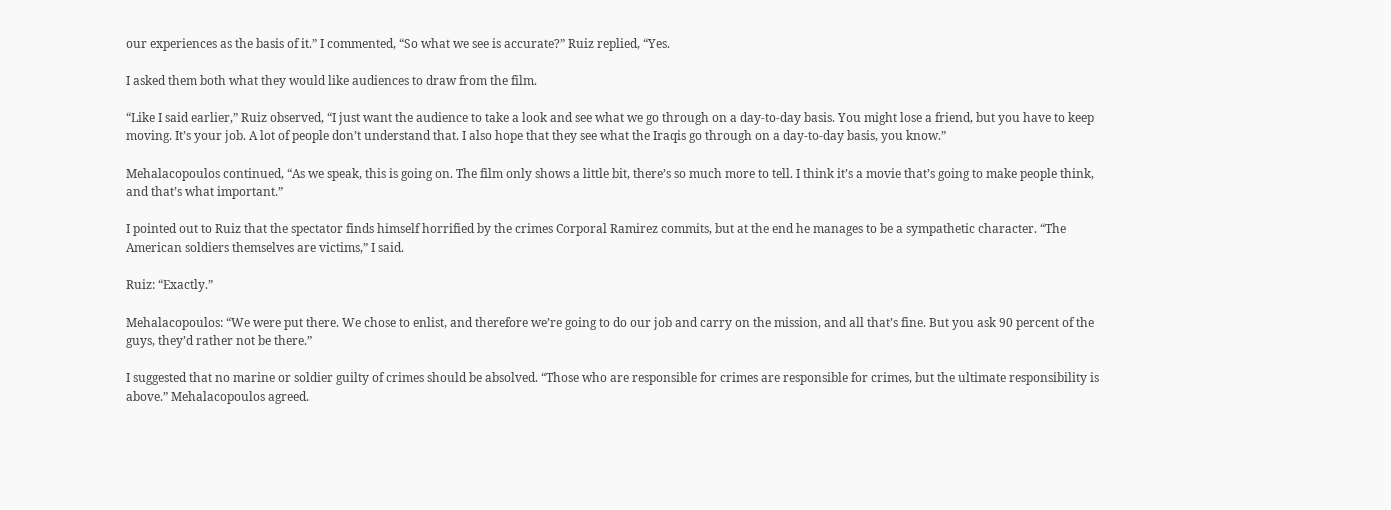our experiences as the basis of it.” I commented, “So what we see is accurate?” Ruiz replied, “Yes.

I asked them both what they would like audiences to draw from the film.

“Like I said earlier,” Ruiz observed, “I just want the audience to take a look and see what we go through on a day-to-day basis. You might lose a friend, but you have to keep moving. It’s your job. A lot of people don’t understand that. I also hope that they see what the Iraqis go through on a day-to-day basis, you know.”

Mehalacopoulos continued, “As we speak, this is going on. The film only shows a little bit, there’s so much more to tell. I think it’s a movie that’s going to make people think, and that’s what important.”

I pointed out to Ruiz that the spectator finds himself horrified by the crimes Corporal Ramirez commits, but at the end he manages to be a sympathetic character. “The American soldiers themselves are victims,” I said.

Ruiz: “Exactly.”

Mehalacopoulos: “We were put there. We chose to enlist, and therefore we’re going to do our job and carry on the mission, and all that’s fine. But you ask 90 percent of the guys, they’d rather not be there.”

I suggested that no marine or soldier guilty of crimes should be absolved. “Those who are responsible for crimes are responsible for crimes, but the ultimate responsibility is above.” Mehalacopoulos agreed.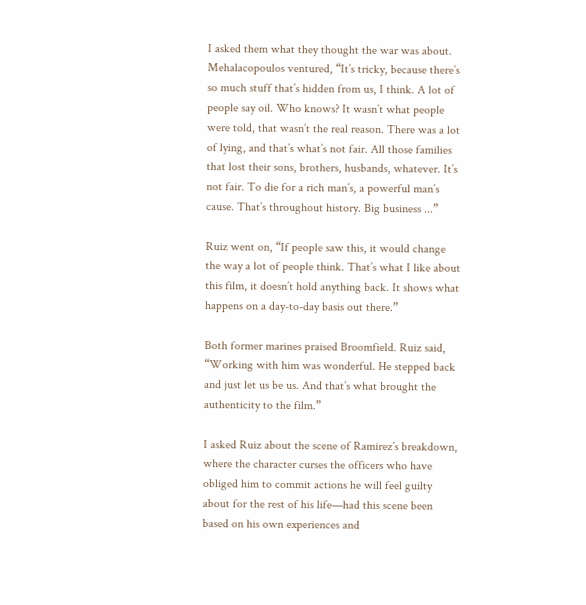I asked them what they thought the war was about. Mehalacopoulos ventured, “It’s tricky, because there’s so much stuff that’s hidden from us, I think. A lot of people say oil. Who knows? It wasn’t what people were told, that wasn’t the real reason. There was a lot of lying, and that’s what’s not fair. All those families that lost their sons, brothers, husbands, whatever. It’s not fair. To die for a rich man’s, a powerful man’s cause. That’s throughout history. Big business ...”

Ruiz went on, “If people saw this, it would change the way a lot of people think. That’s what I like about this film, it doesn’t hold anything back. It shows what happens on a day-to-day basis out there.”

Both former marines praised Broomfield. Ruiz said, “Working with him was wonderful. He stepped back and just let us be us. And that’s what brought the authenticity to the film.”

I asked Ruiz about the scene of Ramirez’s breakdown, where the character curses the officers who have obliged him to commit actions he will feel guilty about for the rest of his life—had this scene been based on his own experiences and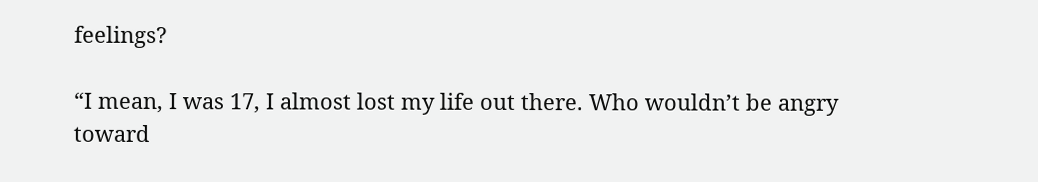feelings?

“I mean, I was 17, I almost lost my life out there. Who wouldn’t be angry toward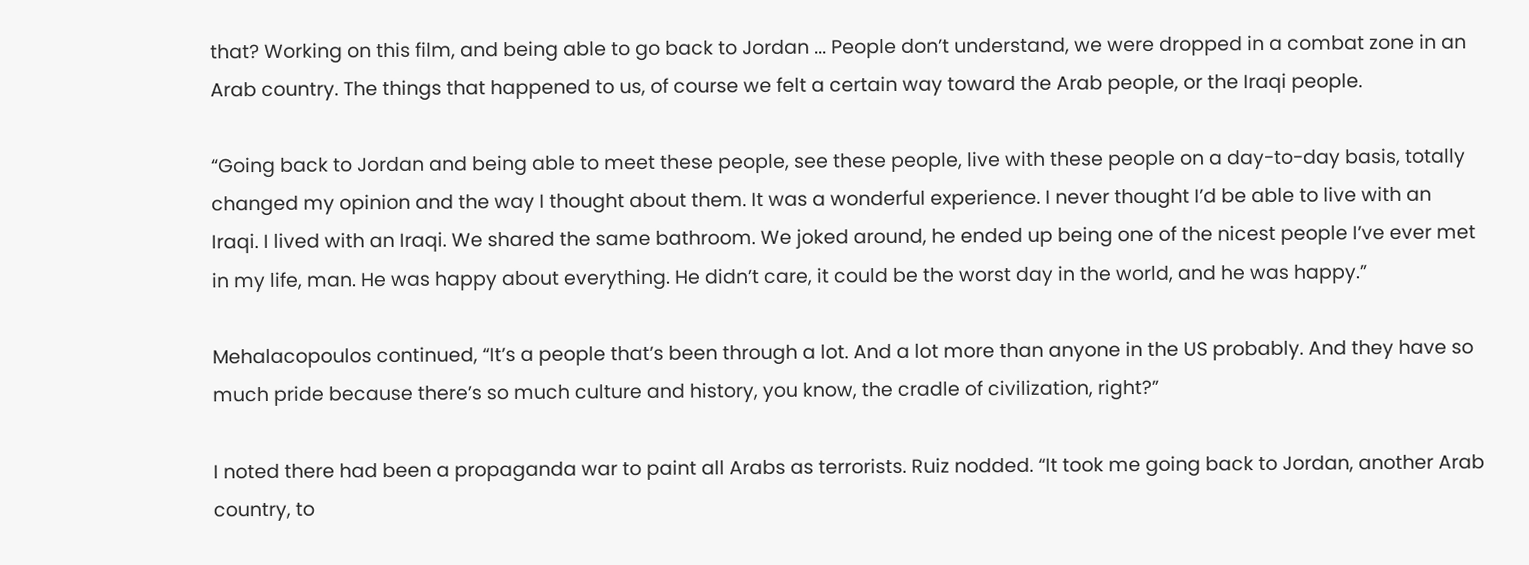that? Working on this film, and being able to go back to Jordan ... People don’t understand, we were dropped in a combat zone in an Arab country. The things that happened to us, of course we felt a certain way toward the Arab people, or the Iraqi people.

“Going back to Jordan and being able to meet these people, see these people, live with these people on a day-to-day basis, totally changed my opinion and the way I thought about them. It was a wonderful experience. I never thought I’d be able to live with an Iraqi. I lived with an Iraqi. We shared the same bathroom. We joked around, he ended up being one of the nicest people I’ve ever met in my life, man. He was happy about everything. He didn’t care, it could be the worst day in the world, and he was happy.”

Mehalacopoulos continued, “It’s a people that’s been through a lot. And a lot more than anyone in the US probably. And they have so much pride because there’s so much culture and history, you know, the cradle of civilization, right?”

I noted there had been a propaganda war to paint all Arabs as terrorists. Ruiz nodded. “It took me going back to Jordan, another Arab country, to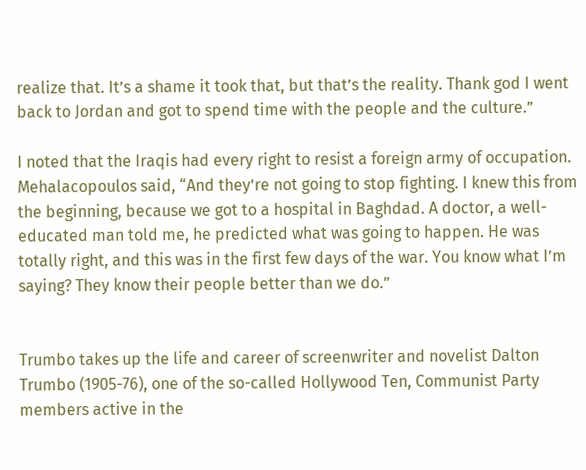realize that. It’s a shame it took that, but that’s the reality. Thank god I went back to Jordan and got to spend time with the people and the culture.”

I noted that the Iraqis had every right to resist a foreign army of occupation. Mehalacopoulos said, “And they’re not going to stop fighting. I knew this from the beginning, because we got to a hospital in Baghdad. A doctor, a well-educated man told me, he predicted what was going to happen. He was totally right, and this was in the first few days of the war. You know what I’m saying? They know their people better than we do.”


Trumbo takes up the life and career of screenwriter and novelist Dalton Trumbo (1905-76), one of the so-called Hollywood Ten, Communist Party members active in the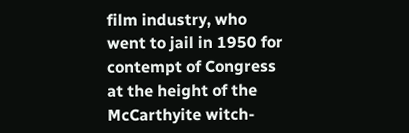film industry, who went to jail in 1950 for contempt of Congress at the height of the McCarthyite witch-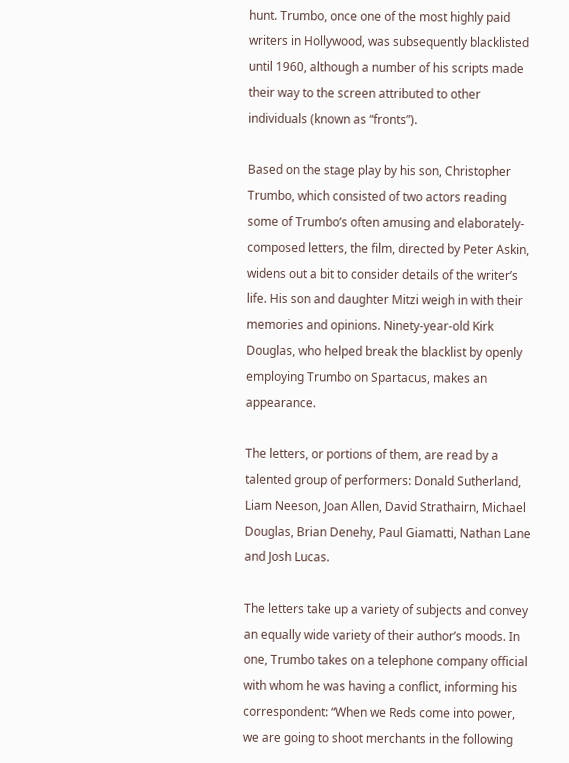hunt. Trumbo, once one of the most highly paid writers in Hollywood, was subsequently blacklisted until 1960, although a number of his scripts made their way to the screen attributed to other individuals (known as “fronts”).

Based on the stage play by his son, Christopher Trumbo, which consisted of two actors reading some of Trumbo’s often amusing and elaborately-composed letters, the film, directed by Peter Askin, widens out a bit to consider details of the writer’s life. His son and daughter Mitzi weigh in with their memories and opinions. Ninety-year-old Kirk Douglas, who helped break the blacklist by openly employing Trumbo on Spartacus, makes an appearance.

The letters, or portions of them, are read by a talented group of performers: Donald Sutherland, Liam Neeson, Joan Allen, David Strathairn, Michael Douglas, Brian Denehy, Paul Giamatti, Nathan Lane and Josh Lucas.

The letters take up a variety of subjects and convey an equally wide variety of their author’s moods. In one, Trumbo takes on a telephone company official with whom he was having a conflict, informing his correspondent: “When we Reds come into power, we are going to shoot merchants in the following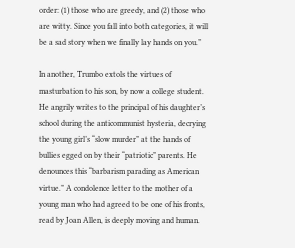order: (1) those who are greedy, and (2) those who are witty. Since you fall into both categories, it will be a sad story when we finally lay hands on you.”

In another, Trumbo extols the virtues of masturbation to his son, by now a college student. He angrily writes to the principal of his daughter’s school during the anticommunist hysteria, decrying the young girl’s “slow murder” at the hands of bullies egged on by their “patriotic” parents. He denounces this “barbarism parading as American virtue.” A condolence letter to the mother of a young man who had agreed to be one of his fronts, read by Joan Allen, is deeply moving and human.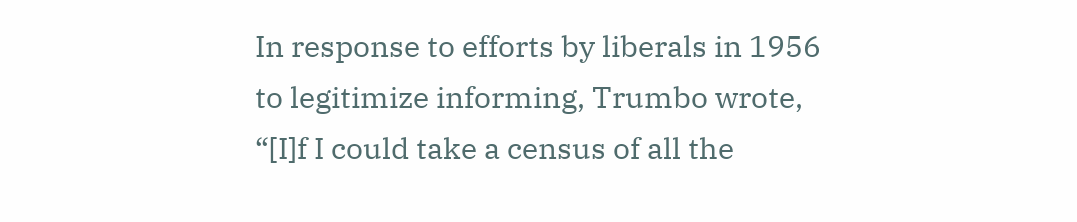In response to efforts by liberals in 1956 to legitimize informing, Trumbo wrote, “[I]f I could take a census of all the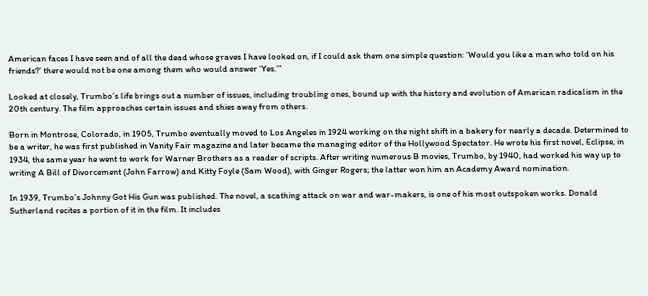American faces I have seen and of all the dead whose graves I have looked on, if I could ask them one simple question: ‘Would you like a man who told on his friends?’ there would not be one among them who would answer ‘Yes.’”

Looked at closely, Trumbo’s life brings out a number of issues, including troubling ones, bound up with the history and evolution of American radicalism in the 20th century. The film approaches certain issues and shies away from others.

Born in Montrose, Colorado, in 1905, Trumbo eventually moved to Los Angeles in 1924 working on the night shift in a bakery for nearly a decade. Determined to be a writer, he was first published in Vanity Fair magazine and later became the managing editor of the Hollywood Spectator. He wrote his first novel, Eclipse, in 1934, the same year he went to work for Warner Brothers as a reader of scripts. After writing numerous B movies, Trumbo, by 1940, had worked his way up to writing A Bill of Divorcement (John Farrow) and Kitty Foyle (Sam Wood), with Ginger Rogers; the latter won him an Academy Award nomination.

In 1939, Trumbo’s Johnny Got His Gun was published. The novel, a scathing attack on war and war-makers, is one of his most outspoken works. Donald Sutherland recites a portion of it in the film. It includes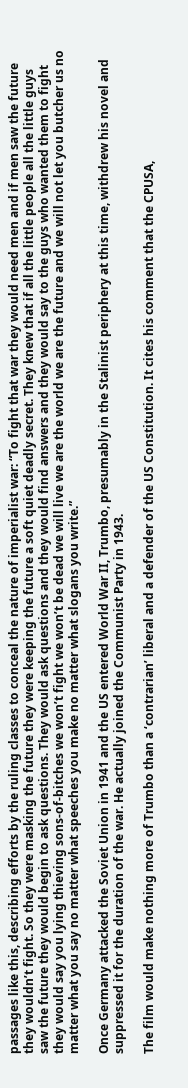passages like this, describing efforts by the ruling classes to conceal the nature of imperialist war: “To fight that war they would need men and if men saw the future they wouldn’t fight. So they were masking the future they were keeping the future a soft quiet deadly secret. They knew that if all the little people all the little guys saw the future they would begin to ask questions. They would ask questions and they would find answers and they would say to the guys who wanted them to fight they would say you lying thieving sons-of-bitches we won’t fight we won’t be dead we will live we are the world we are the future and we will not let you butcher us no matter what you say no matter what speeches you make no matter what slogans you write.”

Once Germany attacked the Soviet Union in 1941 and the US entered World War II, Trumbo, presumably in the Stalinist periphery at this time, withdrew his novel and suppressed it for the duration of the war. He actually joined the Communist Party in 1943.

The film would make nothing more of Trumbo than a ‘contrarian’ liberal and a defender of the US Constitution. It cites his comment that the CPUSA,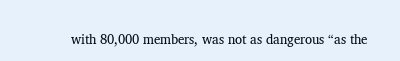with 80,000 members, was not as dangerous “as the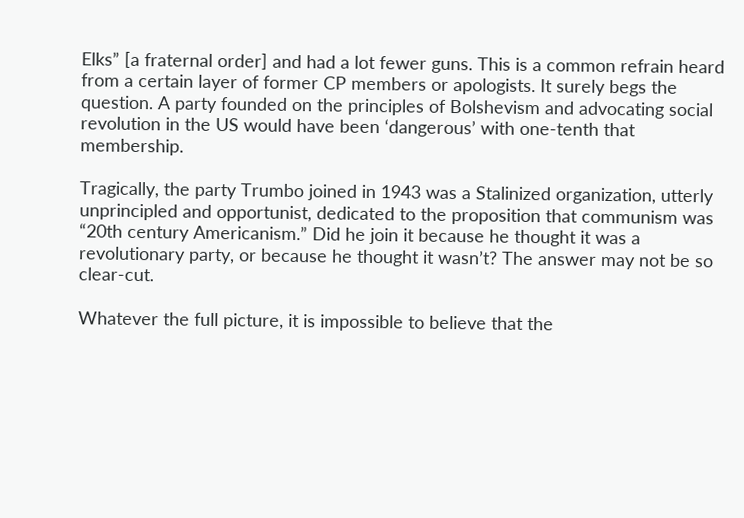Elks” [a fraternal order] and had a lot fewer guns. This is a common refrain heard from a certain layer of former CP members or apologists. It surely begs the question. A party founded on the principles of Bolshevism and advocating social revolution in the US would have been ‘dangerous’ with one-tenth that membership.

Tragically, the party Trumbo joined in 1943 was a Stalinized organization, utterly unprincipled and opportunist, dedicated to the proposition that communism was “20th century Americanism.” Did he join it because he thought it was a revolutionary party, or because he thought it wasn’t? The answer may not be so clear-cut.

Whatever the full picture, it is impossible to believe that the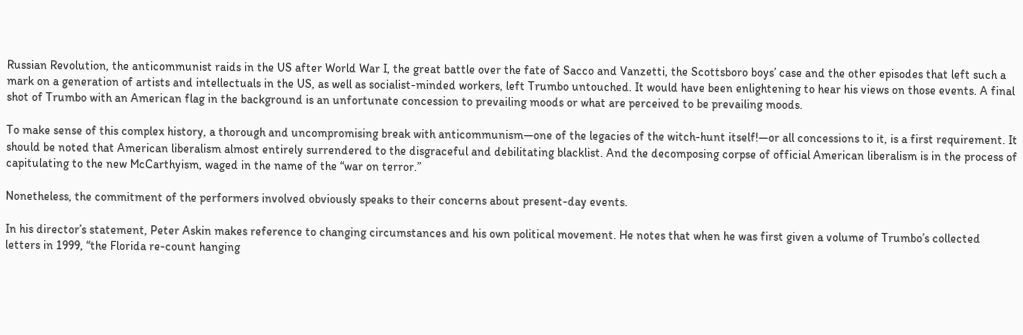Russian Revolution, the anticommunist raids in the US after World War I, the great battle over the fate of Sacco and Vanzetti, the Scottsboro boys’ case and the other episodes that left such a mark on a generation of artists and intellectuals in the US, as well as socialist-minded workers, left Trumbo untouched. It would have been enlightening to hear his views on those events. A final shot of Trumbo with an American flag in the background is an unfortunate concession to prevailing moods or what are perceived to be prevailing moods.

To make sense of this complex history, a thorough and uncompromising break with anticommunism—one of the legacies of the witch-hunt itself!—or all concessions to it, is a first requirement. It should be noted that American liberalism almost entirely surrendered to the disgraceful and debilitating blacklist. And the decomposing corpse of official American liberalism is in the process of capitulating to the new McCarthyism, waged in the name of the “war on terror.”

Nonetheless, the commitment of the performers involved obviously speaks to their concerns about present-day events.

In his director’s statement, Peter Askin makes reference to changing circumstances and his own political movement. He notes that when he was first given a volume of Trumbo’s collected letters in 1999, “the Florida re-count hanging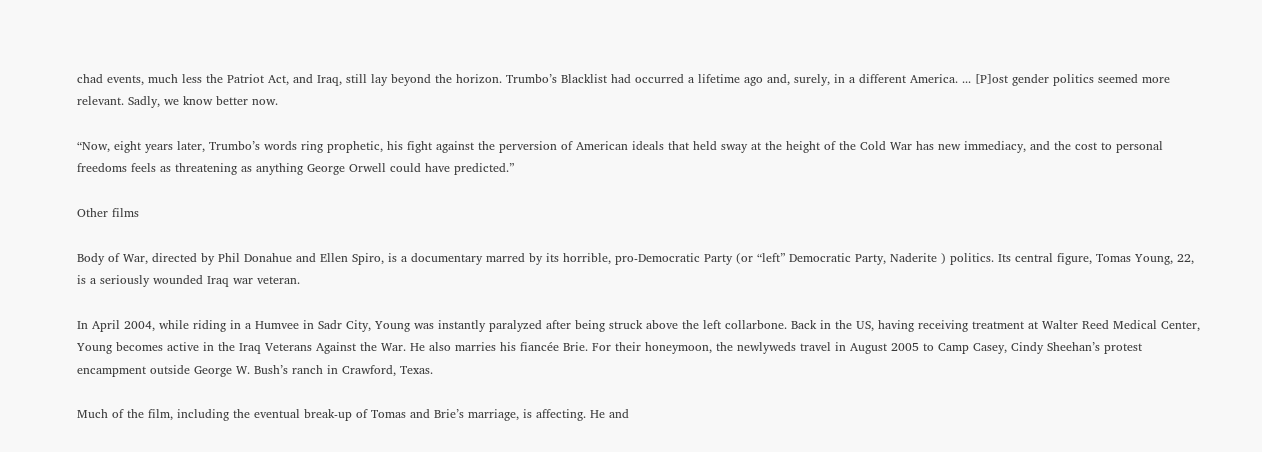chad events, much less the Patriot Act, and Iraq, still lay beyond the horizon. Trumbo’s Blacklist had occurred a lifetime ago and, surely, in a different America. ... [P]ost gender politics seemed more relevant. Sadly, we know better now.

“Now, eight years later, Trumbo’s words ring prophetic, his fight against the perversion of American ideals that held sway at the height of the Cold War has new immediacy, and the cost to personal freedoms feels as threatening as anything George Orwell could have predicted.”

Other films

Body of War, directed by Phil Donahue and Ellen Spiro, is a documentary marred by its horrible, pro-Democratic Party (or “left” Democratic Party, Naderite ) politics. Its central figure, Tomas Young, 22, is a seriously wounded Iraq war veteran.

In April 2004, while riding in a Humvee in Sadr City, Young was instantly paralyzed after being struck above the left collarbone. Back in the US, having receiving treatment at Walter Reed Medical Center, Young becomes active in the Iraq Veterans Against the War. He also marries his fiancée Brie. For their honeymoon, the newlyweds travel in August 2005 to Camp Casey, Cindy Sheehan’s protest encampment outside George W. Bush’s ranch in Crawford, Texas.

Much of the film, including the eventual break-up of Tomas and Brie’s marriage, is affecting. He and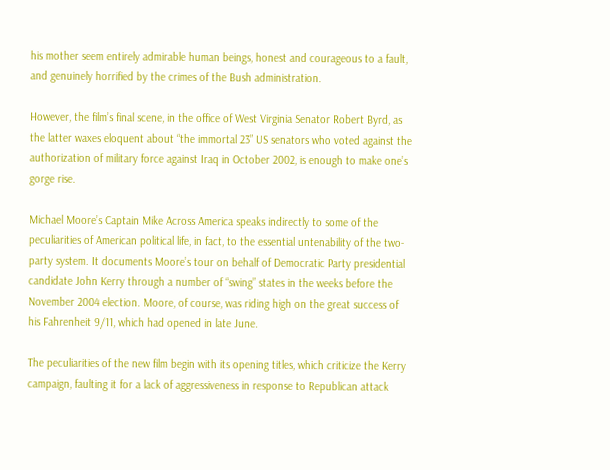his mother seem entirely admirable human beings, honest and courageous to a fault, and genuinely horrified by the crimes of the Bush administration.

However, the film’s final scene, in the office of West Virginia Senator Robert Byrd, as the latter waxes eloquent about “the immortal 23” US senators who voted against the authorization of military force against Iraq in October 2002, is enough to make one’s gorge rise.

Michael Moore’s Captain Mike Across America speaks indirectly to some of the peculiarities of American political life, in fact, to the essential untenability of the two-party system. It documents Moore’s tour on behalf of Democratic Party presidential candidate John Kerry through a number of “swing” states in the weeks before the November 2004 election. Moore, of course, was riding high on the great success of his Fahrenheit 9/11, which had opened in late June.

The peculiarities of the new film begin with its opening titles, which criticize the Kerry campaign, faulting it for a lack of aggressiveness in response to Republican attack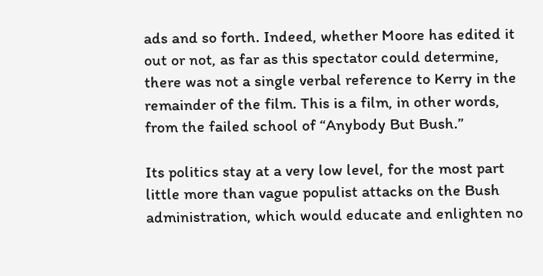ads and so forth. Indeed, whether Moore has edited it out or not, as far as this spectator could determine, there was not a single verbal reference to Kerry in the remainder of the film. This is a film, in other words, from the failed school of “Anybody But Bush.”

Its politics stay at a very low level, for the most part little more than vague populist attacks on the Bush administration, which would educate and enlighten no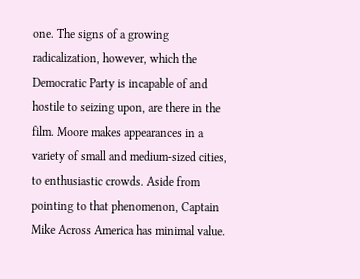one. The signs of a growing radicalization, however, which the Democratic Party is incapable of and hostile to seizing upon, are there in the film. Moore makes appearances in a variety of small and medium-sized cities, to enthusiastic crowds. Aside from pointing to that phenomenon, Captain Mike Across America has minimal value.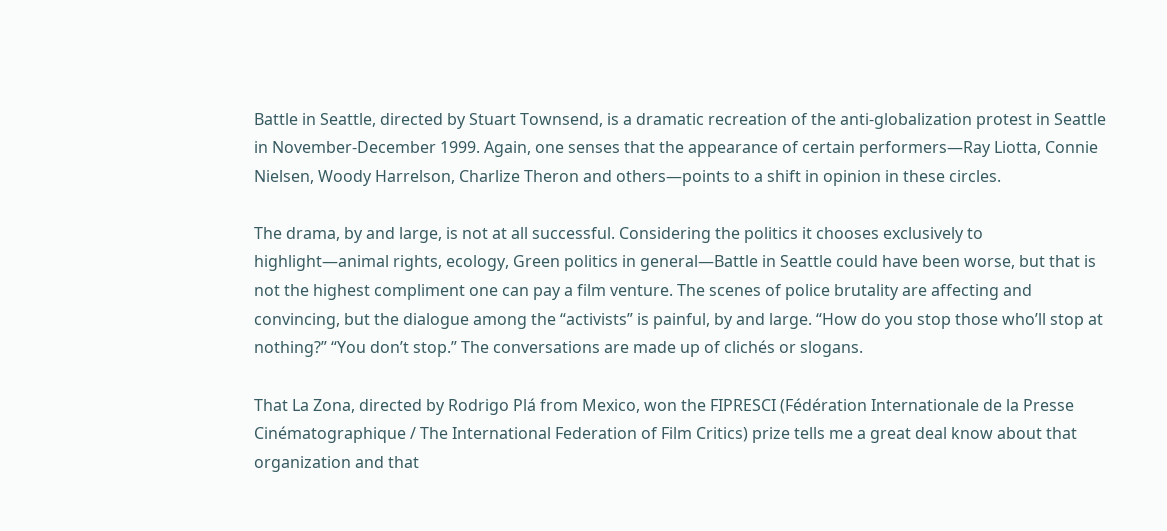Battle in Seattle, directed by Stuart Townsend, is a dramatic recreation of the anti-globalization protest in Seattle in November-December 1999. Again, one senses that the appearance of certain performers—Ray Liotta, Connie Nielsen, Woody Harrelson, Charlize Theron and others—points to a shift in opinion in these circles.

The drama, by and large, is not at all successful. Considering the politics it chooses exclusively to highlight—animal rights, ecology, Green politics in general—Battle in Seattle could have been worse, but that is not the highest compliment one can pay a film venture. The scenes of police brutality are affecting and convincing, but the dialogue among the “activists” is painful, by and large. “How do you stop those who’ll stop at nothing?” “You don’t stop.” The conversations are made up of clichés or slogans.

That La Zona, directed by Rodrigo Plá from Mexico, won the FIPRESCI (Fédération Internationale de la Presse Cinématographique / The International Federation of Film Critics) prize tells me a great deal know about that organization and that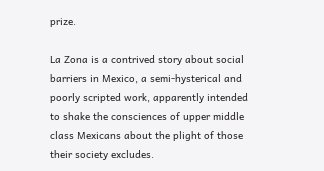prize.

La Zona is a contrived story about social barriers in Mexico, a semi-hysterical and poorly scripted work, apparently intended to shake the consciences of upper middle class Mexicans about the plight of those their society excludes.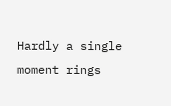Hardly a single moment rings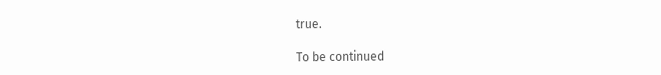true.

To be continued